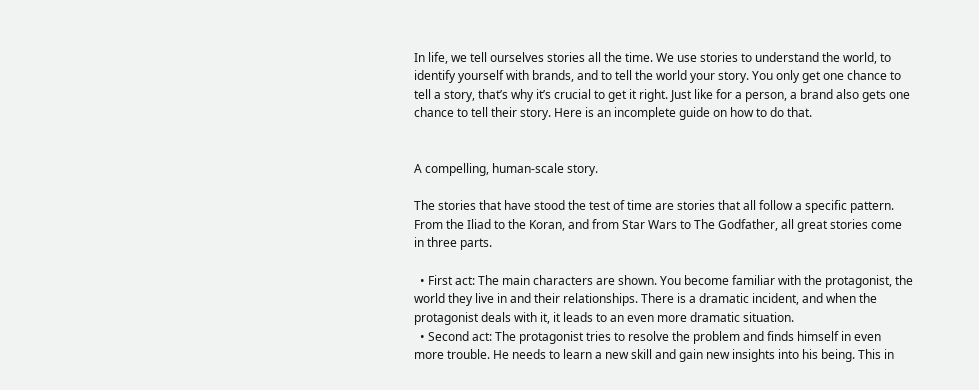In life, we tell ourselves stories all the time. We use stories to understand the world, to identify yourself with brands, and to tell the world your story. You only get one chance to tell a story, that’s why it’s crucial to get it right. Just like for a person, a brand also gets one chance to tell their story. Here is an incomplete guide on how to do that.


A compelling, human-scale story.

The stories that have stood the test of time are stories that all follow a specific pattern. From the Iliad to the Koran, and from Star Wars to The Godfather, all great stories come in three parts.

  • First act: The main characters are shown. You become familiar with the protagonist, the world they live in and their relationships. There is a dramatic incident, and when the protagonist deals with it, it leads to an even more dramatic situation.
  • Second act: The protagonist tries to resolve the problem and finds himself in even more trouble. He needs to learn a new skill and gain new insights into his being. This in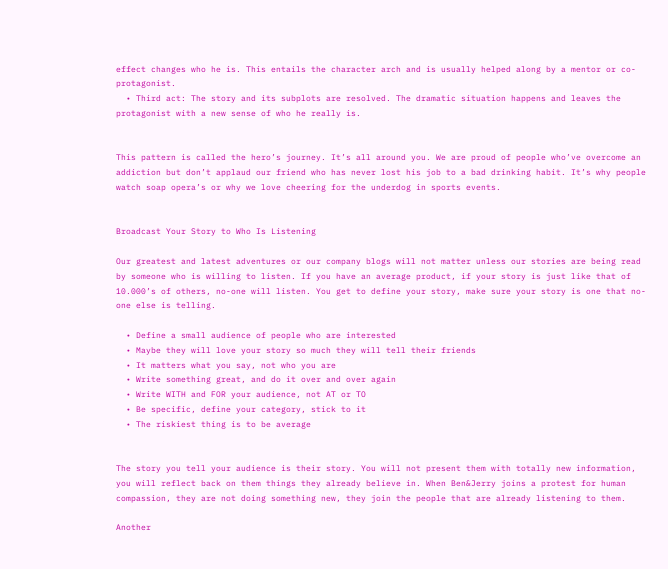effect changes who he is. This entails the character arch and is usually helped along by a mentor or co-protagonist.
  • Third act: The story and its subplots are resolved. The dramatic situation happens and leaves the protagonist with a new sense of who he really is.


This pattern is called the hero’s journey. It’s all around you. We are proud of people who’ve overcome an addiction but don’t applaud our friend who has never lost his job to a bad drinking habit. It’s why people watch soap opera’s or why we love cheering for the underdog in sports events.


Broadcast Your Story to Who Is Listening

Our greatest and latest adventures or our company blogs will not matter unless our stories are being read by someone who is willing to listen. If you have an average product, if your story is just like that of 10.000’s of others, no-one will listen. You get to define your story, make sure your story is one that no-one else is telling.

  • Define a small audience of people who are interested
  • Maybe they will love your story so much they will tell their friends
  • It matters what you say, not who you are
  • Write something great, and do it over and over again
  • Write WITH and FOR your audience, not AT or TO
  • Be specific, define your category, stick to it
  • The riskiest thing is to be average


The story you tell your audience is their story. You will not present them with totally new information, you will reflect back on them things they already believe in. When Ben&Jerry joins a protest for human compassion, they are not doing something new, they join the people that are already listening to them.

Another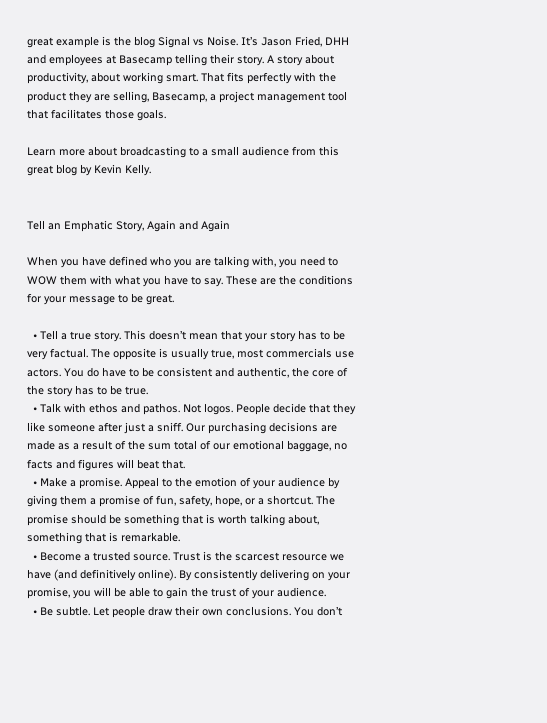great example is the blog Signal vs Noise. It’s Jason Fried, DHH and employees at Basecamp telling their story. A story about productivity, about working smart. That fits perfectly with the product they are selling, Basecamp, a project management tool that facilitates those goals.

Learn more about broadcasting to a small audience from this great blog by Kevin Kelly.


Tell an Emphatic Story, Again and Again

When you have defined who you are talking with, you need to WOW them with what you have to say. These are the conditions for your message to be great.

  • Tell a true story. This doesn’t mean that your story has to be very factual. The opposite is usually true, most commercials use actors. You do have to be consistent and authentic, the core of the story has to be true.
  • Talk with ethos and pathos. Not logos. People decide that they like someone after just a sniff. Our purchasing decisions are made as a result of the sum total of our emotional baggage, no facts and figures will beat that.
  • Make a promise. Appeal to the emotion of your audience by giving them a promise of fun, safety, hope, or a shortcut. The promise should be something that is worth talking about, something that is remarkable.
  • Become a trusted source. Trust is the scarcest resource we have (and definitively online). By consistently delivering on your promise, you will be able to gain the trust of your audience.
  • Be subtle. Let people draw their own conclusions. You don’t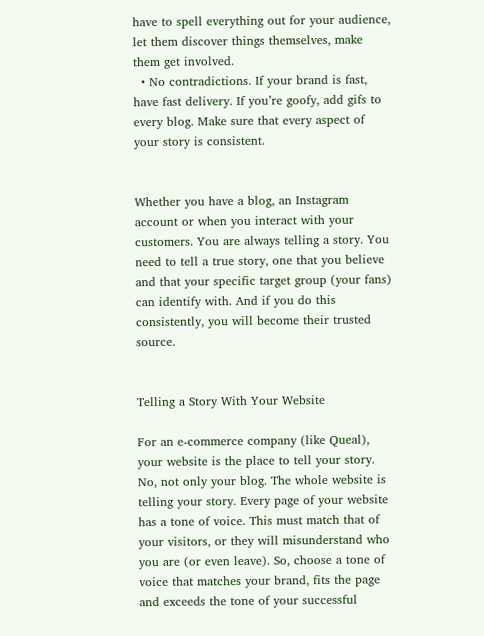have to spell everything out for your audience, let them discover things themselves, make them get involved.
  • No contradictions. If your brand is fast, have fast delivery. If you’re goofy, add gifs to every blog. Make sure that every aspect of your story is consistent.


Whether you have a blog, an Instagram account or when you interact with your customers. You are always telling a story. You need to tell a true story, one that you believe and that your specific target group (your fans) can identify with. And if you do this consistently, you will become their trusted source.


Telling a Story With Your Website

For an e-commerce company (like Queal), your website is the place to tell your story. No, not only your blog. The whole website is telling your story. Every page of your website has a tone of voice. This must match that of your visitors, or they will misunderstand who you are (or even leave). So, choose a tone of voice that matches your brand, fits the page and exceeds the tone of your successful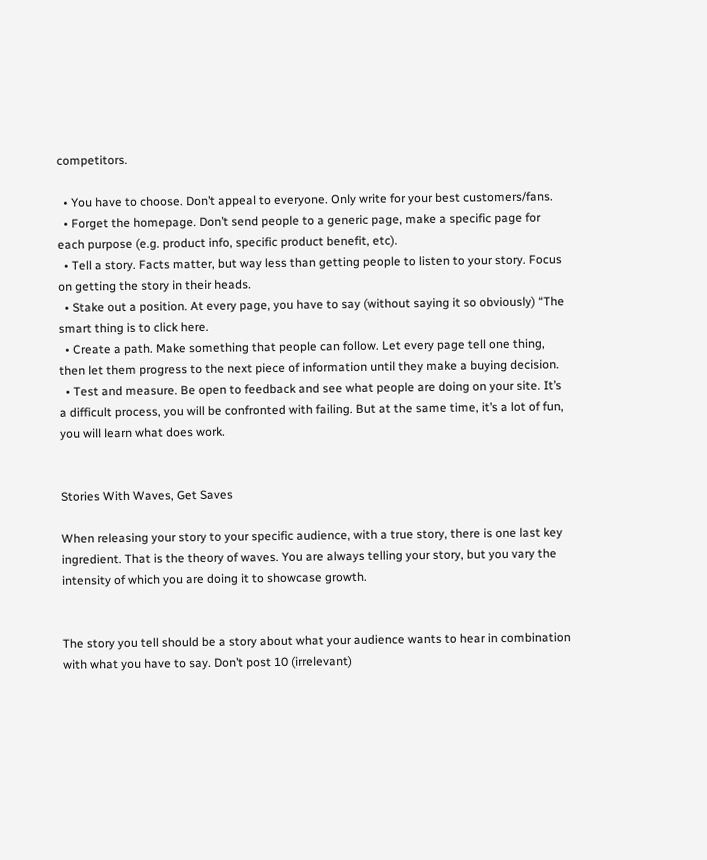competitors.

  • You have to choose. Don’t appeal to everyone. Only write for your best customers/fans.
  • Forget the homepage. Don’t send people to a generic page, make a specific page for each purpose (e.g. product info, specific product benefit, etc).
  • Tell a story. Facts matter, but way less than getting people to listen to your story. Focus on getting the story in their heads.
  • Stake out a position. At every page, you have to say (without saying it so obviously) “The smart thing is to click here.
  • Create a path. Make something that people can follow. Let every page tell one thing, then let them progress to the next piece of information until they make a buying decision.
  • Test and measure. Be open to feedback and see what people are doing on your site. It’s a difficult process, you will be confronted with failing. But at the same time, it’s a lot of fun, you will learn what does work.


Stories With Waves, Get Saves

When releasing your story to your specific audience, with a true story, there is one last key ingredient. That is the theory of waves. You are always telling your story, but you vary the intensity of which you are doing it to showcase growth.


The story you tell should be a story about what your audience wants to hear in combination with what you have to say. Don’t post 10 (irrelevant)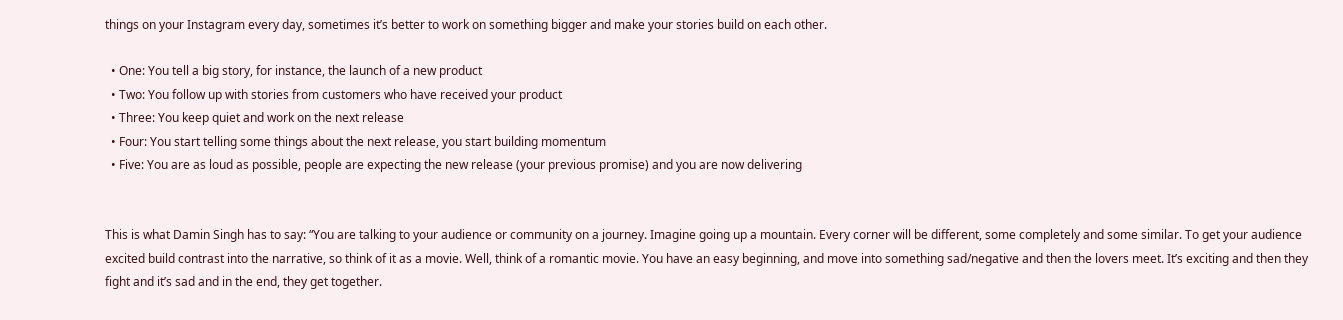things on your Instagram every day, sometimes it’s better to work on something bigger and make your stories build on each other.

  • One: You tell a big story, for instance, the launch of a new product
  • Two: You follow up with stories from customers who have received your product
  • Three: You keep quiet and work on the next release
  • Four: You start telling some things about the next release, you start building momentum
  • Five: You are as loud as possible, people are expecting the new release (your previous promise) and you are now delivering


This is what Damin Singh has to say: “You are talking to your audience or community on a journey. Imagine going up a mountain. Every corner will be different, some completely and some similar. To get your audience excited build contrast into the narrative, so think of it as a movie. Well, think of a romantic movie. You have an easy beginning, and move into something sad/negative and then the lovers meet. It’s exciting and then they fight and it’s sad and in the end, they get together.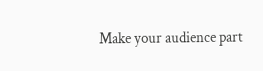Make your audience part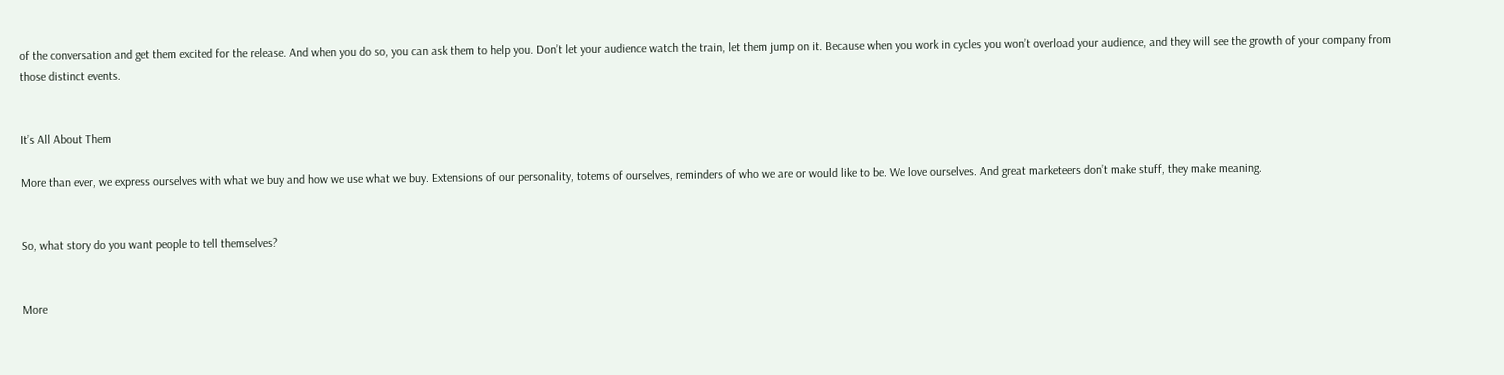of the conversation and get them excited for the release. And when you do so, you can ask them to help you. Don’t let your audience watch the train, let them jump on it. Because when you work in cycles you won’t overload your audience, and they will see the growth of your company from those distinct events.


It’s All About Them

More than ever, we express ourselves with what we buy and how we use what we buy. Extensions of our personality, totems of ourselves, reminders of who we are or would like to be. We love ourselves. And great marketeers don’t make stuff, they make meaning.


So, what story do you want people to tell themselves?


More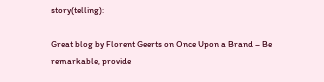story(telling):

Great blog by Florent Geerts on Once Upon a Brand – Be remarkable, provide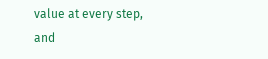value at every step, and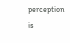perception is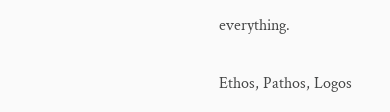everything.

Ethos, Pathos, Logos